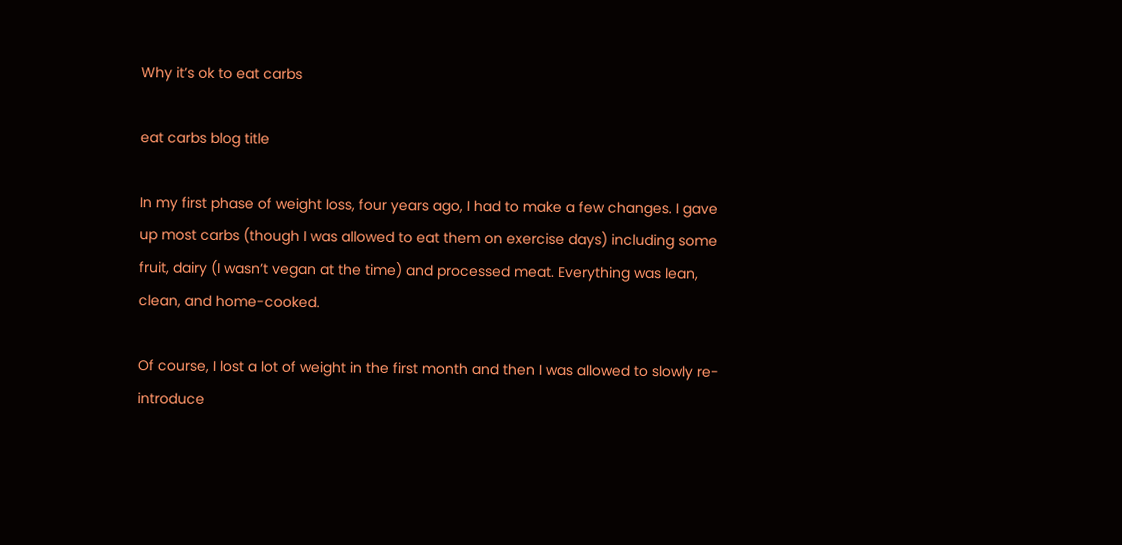Why it’s ok to eat carbs

eat carbs blog title

In my first phase of weight loss, four years ago, I had to make a few changes. I gave up most carbs (though I was allowed to eat them on exercise days) including some fruit, dairy (I wasn’t vegan at the time) and processed meat. Everything was lean, clean, and home-cooked.

Of course, I lost a lot of weight in the first month and then I was allowed to slowly re-introduce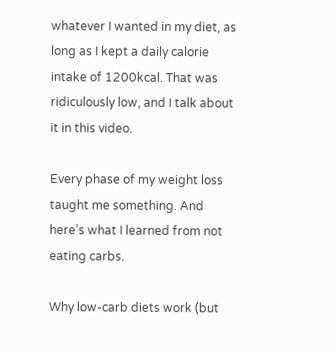whatever I wanted in my diet, as long as I kept a daily calorie intake of 1200kcal. That was ridiculously low, and I talk about it in this video.

Every phase of my weight loss taught me something. And here’s what I learned from not eating carbs.

Why low-carb diets work (but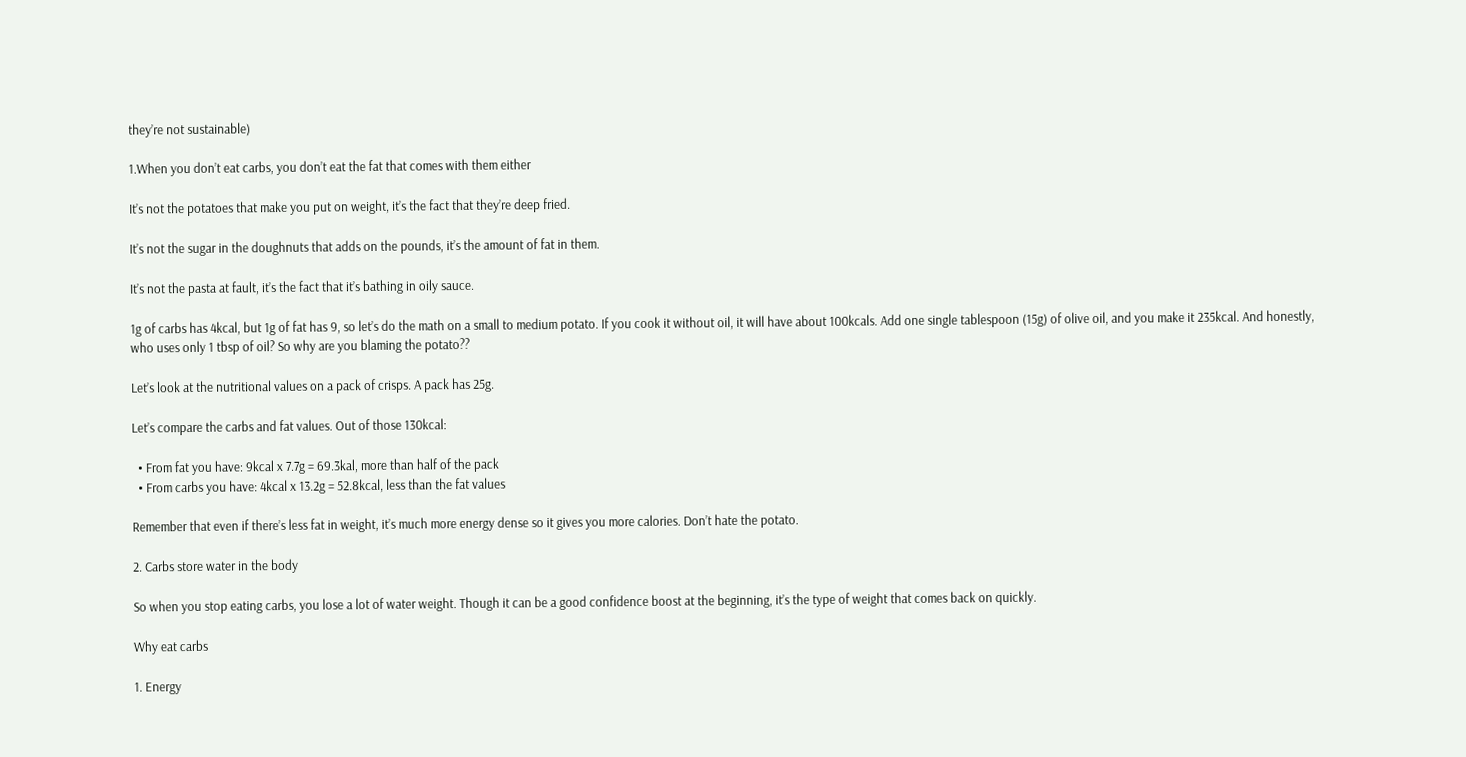they’re not sustainable)

1.When you don’t eat carbs, you don’t eat the fat that comes with them either

It’s not the potatoes that make you put on weight, it’s the fact that they’re deep fried.

It’s not the sugar in the doughnuts that adds on the pounds, it’s the amount of fat in them.

It’s not the pasta at fault, it’s the fact that it’s bathing in oily sauce.

1g of carbs has 4kcal, but 1g of fat has 9, so let’s do the math on a small to medium potato. If you cook it without oil, it will have about 100kcals. Add one single tablespoon (15g) of olive oil, and you make it 235kcal. And honestly, who uses only 1 tbsp of oil? So why are you blaming the potato??

Let’s look at the nutritional values on a pack of crisps. A pack has 25g.

Let’s compare the carbs and fat values. Out of those 130kcal:

  • From fat you have: 9kcal x 7.7g = 69.3kal, more than half of the pack
  • From carbs you have: 4kcal x 13.2g = 52.8kcal, less than the fat values

Remember that even if there’s less fat in weight, it’s much more energy dense so it gives you more calories. Don’t hate the potato.

2. Carbs store water in the body

So when you stop eating carbs, you lose a lot of water weight. Though it can be a good confidence boost at the beginning, it’s the type of weight that comes back on quickly.

Why eat carbs

1. Energy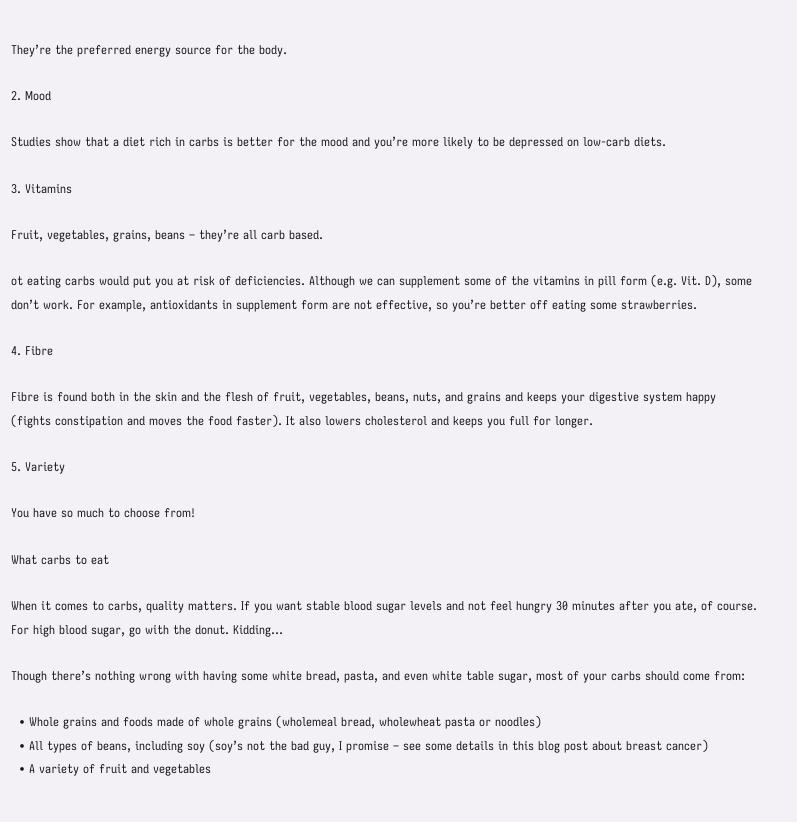They’re the preferred energy source for the body.

2. Mood

Studies show that a diet rich in carbs is better for the mood and you’re more likely to be depressed on low-carb diets.

3. Vitamins

Fruit, vegetables, grains, beans – they’re all carb based.

ot eating carbs would put you at risk of deficiencies. Although we can supplement some of the vitamins in pill form (e.g. Vit. D), some don’t work. For example, antioxidants in supplement form are not effective, so you’re better off eating some strawberries.

4. Fibre

Fibre is found both in the skin and the flesh of fruit, vegetables, beans, nuts, and grains and keeps your digestive system happy (fights constipation and moves the food faster). It also lowers cholesterol and keeps you full for longer.

5. Variety

You have so much to choose from!

What carbs to eat

When it comes to carbs, quality matters. If you want stable blood sugar levels and not feel hungry 30 minutes after you ate, of course. For high blood sugar, go with the donut. Kidding…

Though there’s nothing wrong with having some white bread, pasta, and even white table sugar, most of your carbs should come from:

  • Whole grains and foods made of whole grains (wholemeal bread, wholewheat pasta or noodles)
  • All types of beans, including soy (soy’s not the bad guy, I promise – see some details in this blog post about breast cancer)
  • A variety of fruit and vegetables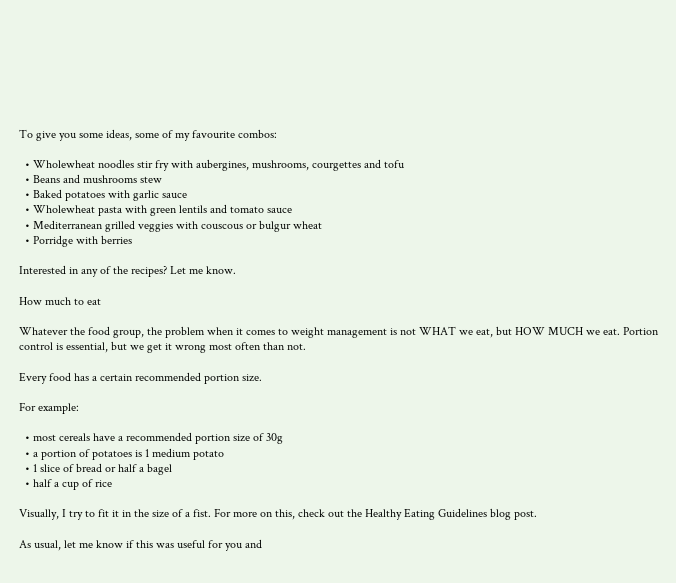To give you some ideas, some of my favourite combos:

  • Wholewheat noodles stir fry with aubergines, mushrooms, courgettes and tofu
  • Beans and mushrooms stew
  • Baked potatoes with garlic sauce
  • Wholewheat pasta with green lentils and tomato sauce
  • Mediterranean grilled veggies with couscous or bulgur wheat
  • Porridge with berries

Interested in any of the recipes? Let me know.

How much to eat

Whatever the food group, the problem when it comes to weight management is not WHAT we eat, but HOW MUCH we eat. Portion control is essential, but we get it wrong most often than not.

Every food has a certain recommended portion size.

For example:

  • most cereals have a recommended portion size of 30g
  • a portion of potatoes is 1 medium potato
  • 1 slice of bread or half a bagel
  • half a cup of rice

Visually, I try to fit it in the size of a fist. For more on this, check out the Healthy Eating Guidelines blog post.

As usual, let me know if this was useful for you and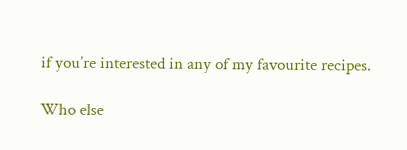if you’re interested in any of my favourite recipes.

Who else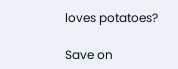loves potatoes?

Save on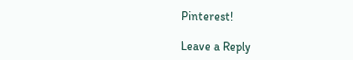Pinterest!

Leave a Reply